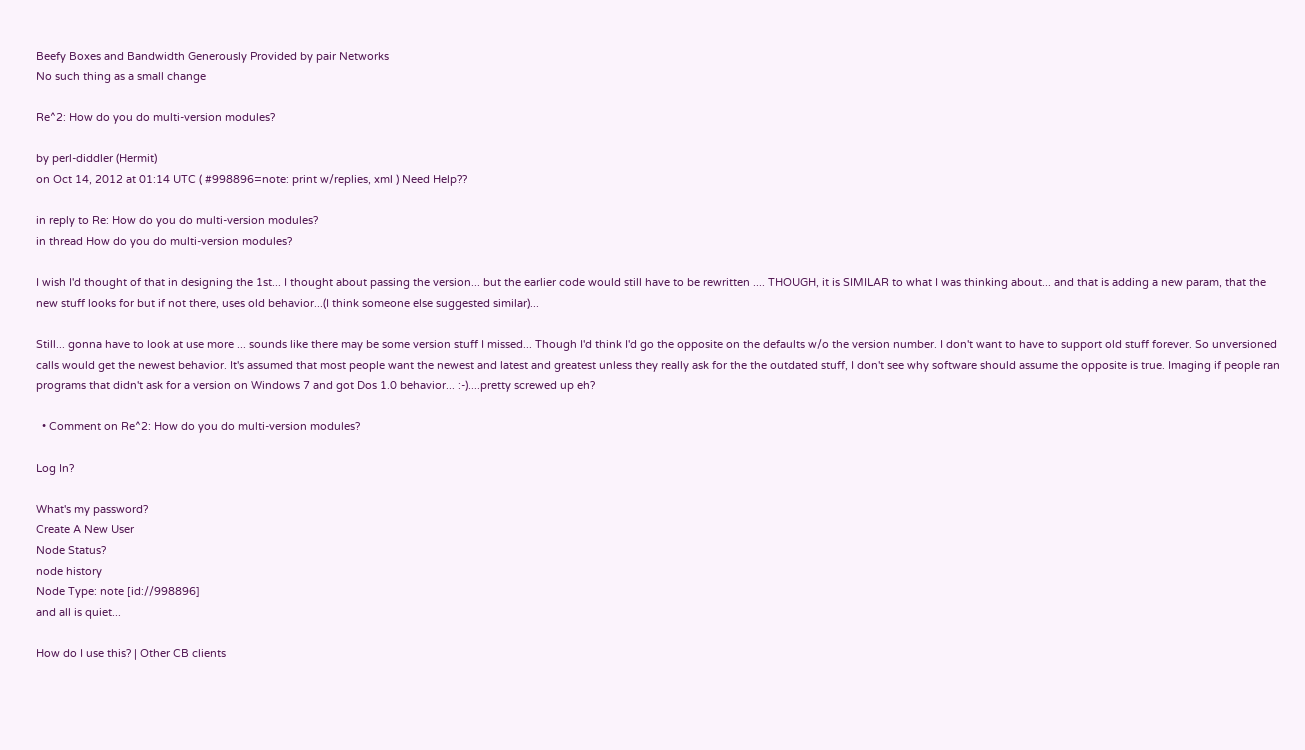Beefy Boxes and Bandwidth Generously Provided by pair Networks
No such thing as a small change

Re^2: How do you do multi-version modules?

by perl-diddler (Hermit)
on Oct 14, 2012 at 01:14 UTC ( #998896=note: print w/replies, xml ) Need Help??

in reply to Re: How do you do multi-version modules?
in thread How do you do multi-version modules?

I wish I'd thought of that in designing the 1st... I thought about passing the version... but the earlier code would still have to be rewritten .... THOUGH, it is SIMILAR to what I was thinking about... and that is adding a new param, that the new stuff looks for but if not there, uses old behavior...(I think someone else suggested similar)...

Still... gonna have to look at use more ... sounds like there may be some version stuff I missed... Though I'd think I'd go the opposite on the defaults w/o the version number. I don't want to have to support old stuff forever. So unversioned calls would get the newest behavior. It's assumed that most people want the newest and latest and greatest unless they really ask for the the outdated stuff, I don't see why software should assume the opposite is true. Imaging if people ran programs that didn't ask for a version on Windows 7 and got Dos 1.0 behavior... :-)....pretty screwed up eh?

  • Comment on Re^2: How do you do multi-version modules?

Log In?

What's my password?
Create A New User
Node Status?
node history
Node Type: note [id://998896]
and all is quiet...

How do I use this? | Other CB clients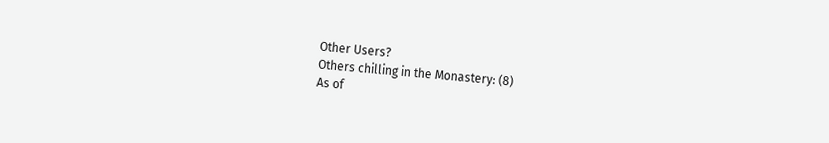Other Users?
Others chilling in the Monastery: (8)
As of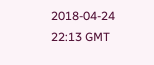2018-04-24 22:13 GMT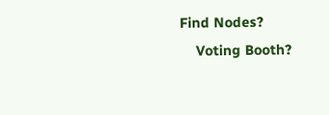Find Nodes?
    Voting Booth?